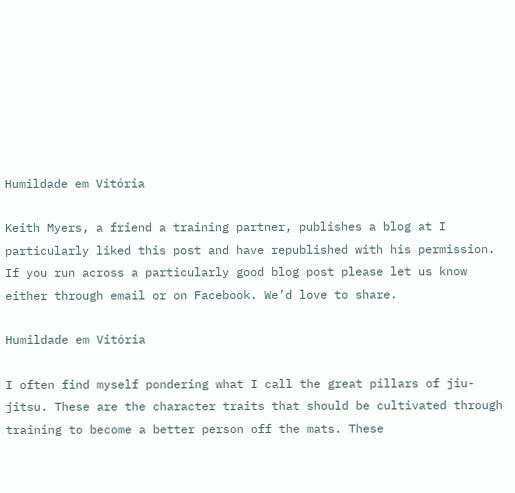Humildade em Vitória

Keith Myers, a friend a training partner, publishes a blog at I particularly liked this post and have republished with his permission. If you run across a particularly good blog post please let us know either through email or on Facebook. We’d love to share.

Humildade em Vitória

I often find myself pondering what I call the great pillars of jiu-jitsu. These are the character traits that should be cultivated through training to become a better person off the mats. These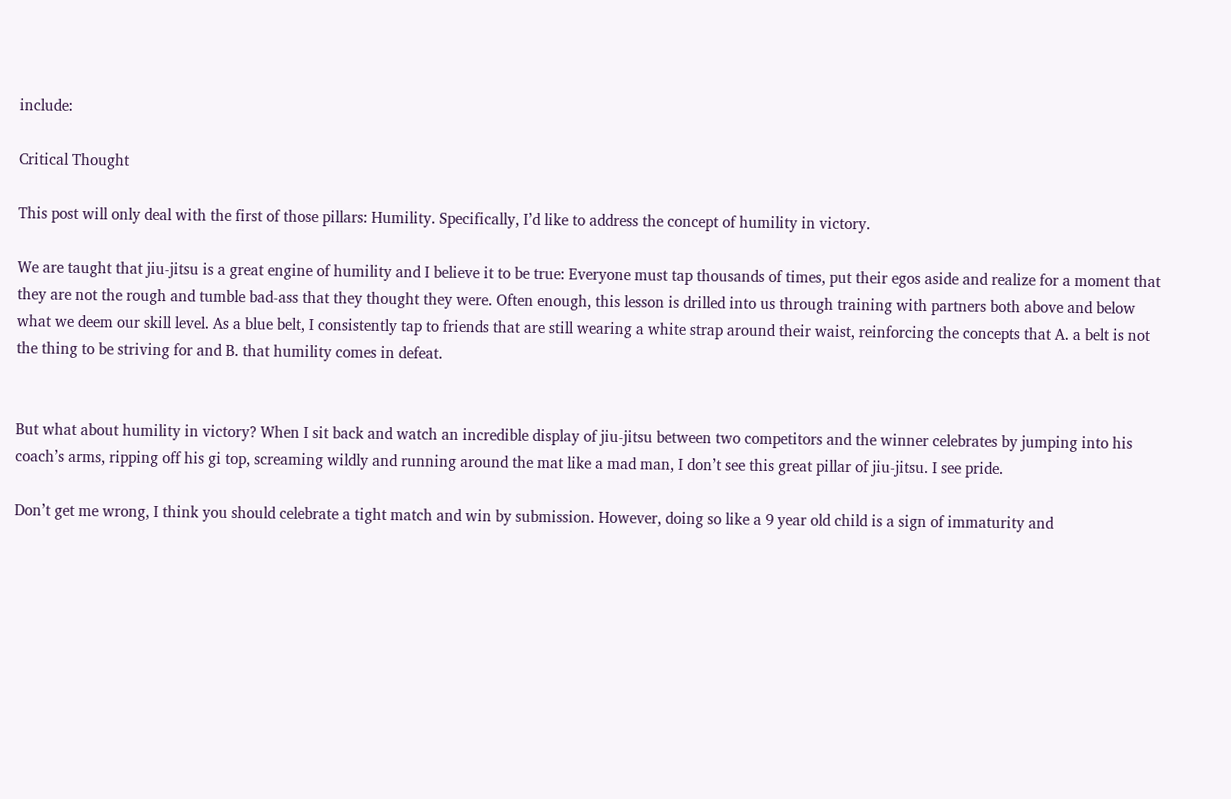include:

Critical Thought

This post will only deal with the first of those pillars: Humility. Specifically, I’d like to address the concept of humility in victory.

We are taught that jiu-jitsu is a great engine of humility and I believe it to be true: Everyone must tap thousands of times, put their egos aside and realize for a moment that they are not the rough and tumble bad-ass that they thought they were. Often enough, this lesson is drilled into us through training with partners both above and below what we deem our skill level. As a blue belt, I consistently tap to friends that are still wearing a white strap around their waist, reinforcing the concepts that A. a belt is not the thing to be striving for and B. that humility comes in defeat.


But what about humility in victory? When I sit back and watch an incredible display of jiu-jitsu between two competitors and the winner celebrates by jumping into his coach’s arms, ripping off his gi top, screaming wildly and running around the mat like a mad man, I don’t see this great pillar of jiu-jitsu. I see pride.

Don’t get me wrong, I think you should celebrate a tight match and win by submission. However, doing so like a 9 year old child is a sign of immaturity and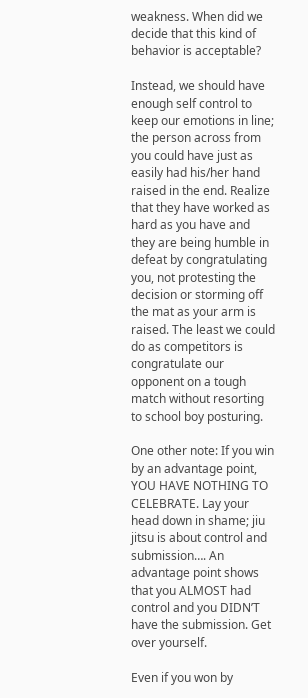weakness. When did we decide that this kind of behavior is acceptable?

Instead, we should have enough self control to keep our emotions in line; the person across from you could have just as easily had his/her hand raised in the end. Realize that they have worked as hard as you have and they are being humble in defeat by congratulating you, not protesting the decision or storming off the mat as your arm is raised. The least we could do as competitors is congratulate our opponent on a tough match without resorting to school boy posturing.

One other note: If you win by an advantage point, YOU HAVE NOTHING TO CELEBRATE. Lay your head down in shame; jiu jitsu is about control and submission…. An advantage point shows that you ALMOST had control and you DIDN’T have the submission. Get over yourself.

Even if you won by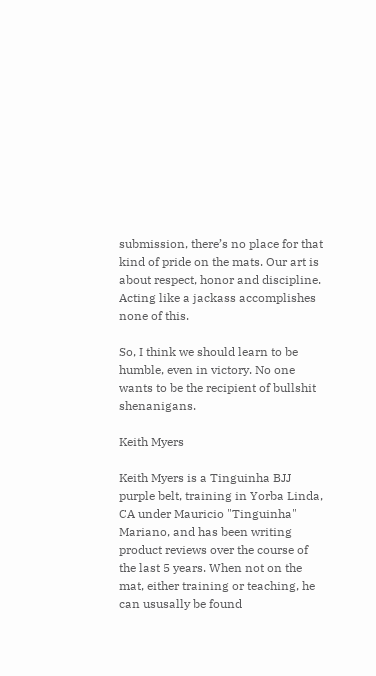submission, there’s no place for that kind of pride on the mats. Our art is about respect, honor and discipline. Acting like a jackass accomplishes none of this.

So, I think we should learn to be humble, even in victory. No one wants to be the recipient of bullshit shenanigans.

Keith Myers

Keith Myers is a Tinguinha BJJ purple belt, training in Yorba Linda, CA under Mauricio "Tinguinha" Mariano, and has been writing product reviews over the course of the last 5 years. When not on the mat, either training or teaching, he can ususally be found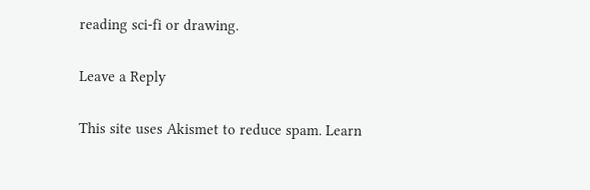reading sci-fi or drawing.

Leave a Reply

This site uses Akismet to reduce spam. Learn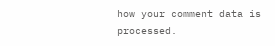how your comment data is processed.